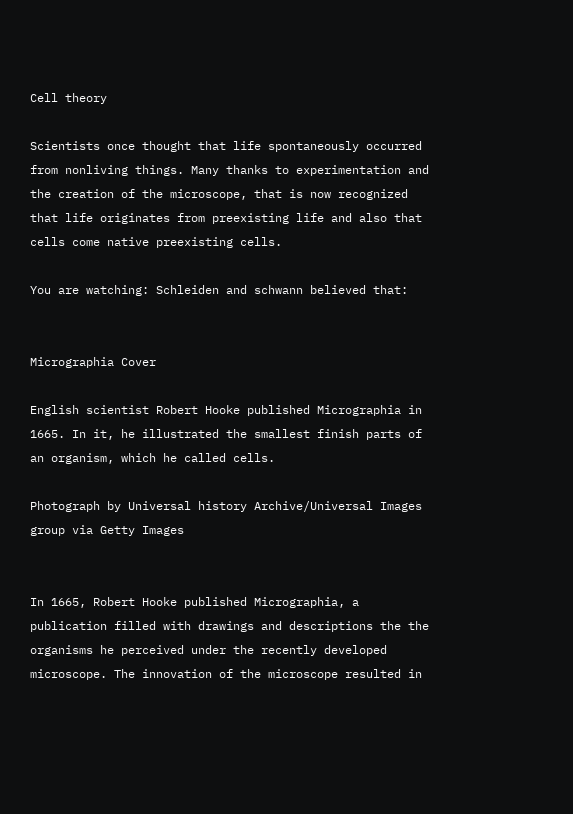Cell theory

Scientists once thought that life spontaneously occurred from nonliving things. Many thanks to experimentation and the creation of the microscope, that is now recognized that life originates from preexisting life and also that cells come native preexisting cells.

You are watching: Schleiden and schwann believed that:


Micrographia Cover

English scientist Robert Hooke published Micrographia in 1665. In it, he illustrated the smallest finish parts of an organism, which he called cells.

Photograph by Universal history Archive/Universal Images group via Getty Images


In 1665, Robert Hooke published Micrographia, a publication filled with drawings and descriptions the the organisms he perceived under the recently developed microscope. The innovation of the microscope resulted in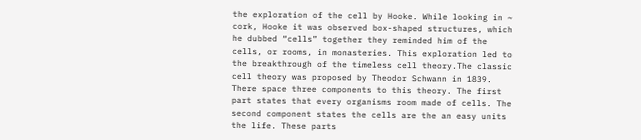the exploration of the cell by Hooke. While looking in ~ cork, Hooke it was observed box-shaped structures, which he dubbed “cells” together they reminded him of the cells, or rooms, in monasteries. This exploration led to the breakthrough of the timeless cell theory.The classic cell theory was proposed by Theodor Schwann in 1839. There space three components to this theory. The first part states that every organisms room made of cells. The second component states the cells are the an easy units the life. These parts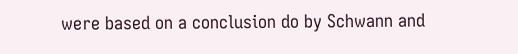were based on a conclusion do by Schwann and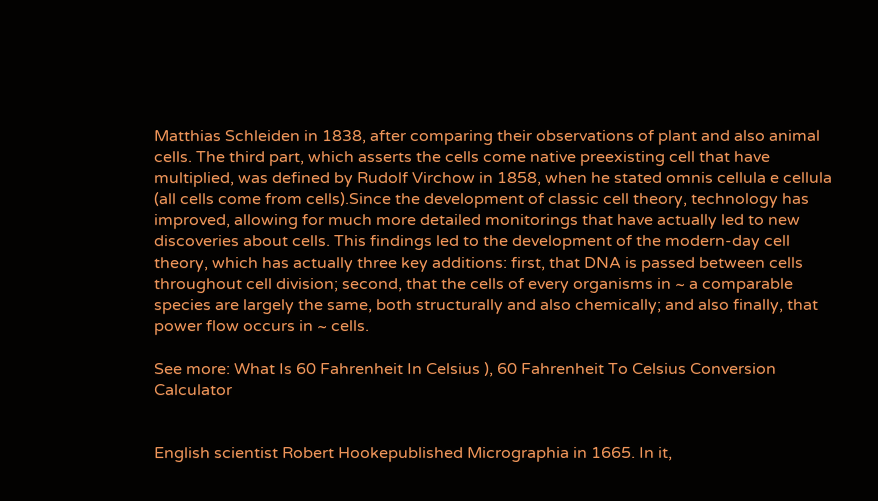Matthias Schleiden in 1838, after comparing their observations of plant and also animal cells. The third part, which asserts the cells come native preexisting cell that have multiplied, was defined by Rudolf Virchow in 1858, when he stated omnis cellula e cellula (all cells come from cells).Since the development of classic cell theory, technology has improved, allowing for much more detailed monitorings that have actually led to new discoveries about cells. This findings led to the development of the modern-day cell theory, which has actually three key additions: first, that DNA is passed between cells throughout cell division; second, that the cells of every organisms in ~ a comparable species are largely the same, both structurally and also chemically; and also finally, that power flow occurs in ~ cells.

See more: What Is 60 Fahrenheit In Celsius ), 60 Fahrenheit To Celsius Conversion Calculator


English scientist Robert Hookepublished Micrographia in 1665. In it,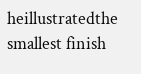heillustratedthe smallest finish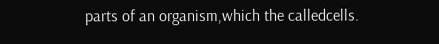parts of an organism,which the calledcells.